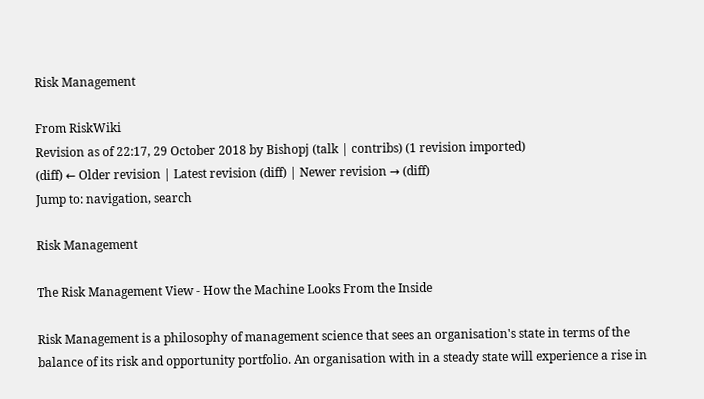Risk Management

From RiskWiki
Revision as of 22:17, 29 October 2018 by Bishopj (talk | contribs) (1 revision imported)
(diff) ← Older revision | Latest revision (diff) | Newer revision → (diff)
Jump to: navigation, search

Risk Management

The Risk Management View - How the Machine Looks From the Inside

Risk Management is a philosophy of management science that sees an organisation's state in terms of the balance of its risk and opportunity portfolio. An organisation with in a steady state will experience a rise in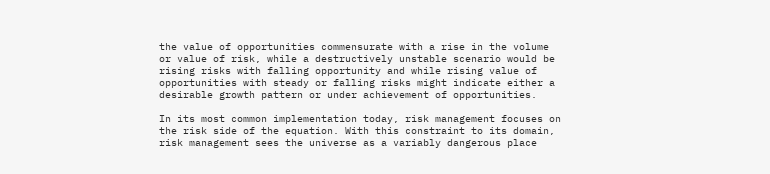the value of opportunities commensurate with a rise in the volume or value of risk, while a destructively unstable scenario would be rising risks with falling opportunity and while rising value of opportunities with steady or falling risks might indicate either a desirable growth pattern or under achievement of opportunities.

In its most common implementation today, risk management focuses on the risk side of the equation. With this constraint to its domain, risk management sees the universe as a variably dangerous place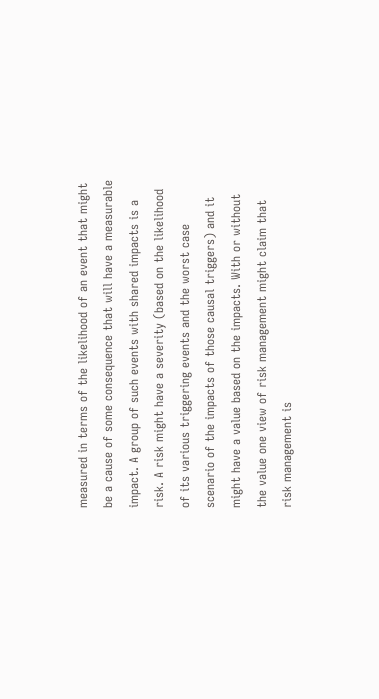measured in terms of the likelihood of an event that might be a cause of some consequence that will have a measurable impact. A group of such events with shared impacts is a risk. A risk might have a severity (based on the likelihood of its various triggering events and the worst case scenario of the impacts of those causal triggers) and it might have a value based on the impacts. With or without the value one view of risk management might claim that risk management is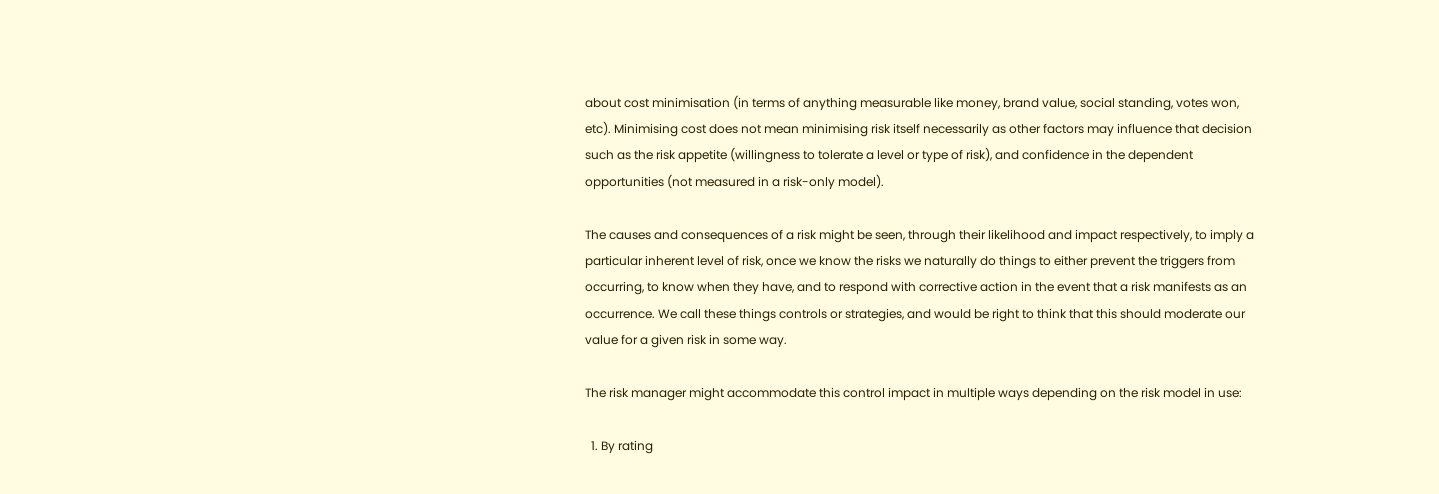about cost minimisation (in terms of anything measurable like money, brand value, social standing, votes won, etc). Minimising cost does not mean minimising risk itself necessarily as other factors may influence that decision such as the risk appetite (willingness to tolerate a level or type of risk), and confidence in the dependent opportunities (not measured in a risk-only model).

The causes and consequences of a risk might be seen, through their likelihood and impact respectively, to imply a particular inherent level of risk, once we know the risks we naturally do things to either prevent the triggers from occurring, to know when they have, and to respond with corrective action in the event that a risk manifests as an occurrence. We call these things controls or strategies, and would be right to think that this should moderate our value for a given risk in some way.

The risk manager might accommodate this control impact in multiple ways depending on the risk model in use:

  1. By rating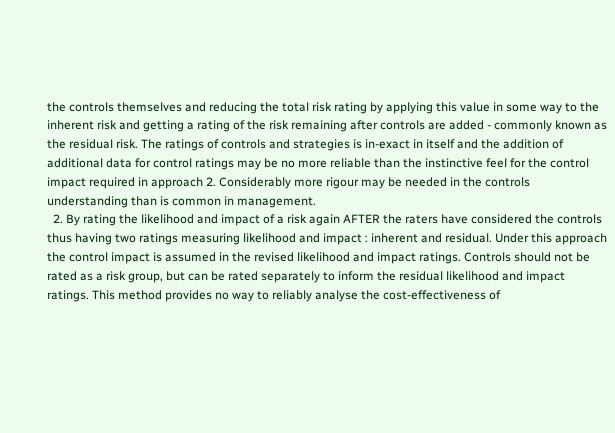the controls themselves and reducing the total risk rating by applying this value in some way to the inherent risk and getting a rating of the risk remaining after controls are added - commonly known as the residual risk. The ratings of controls and strategies is in-exact in itself and the addition of additional data for control ratings may be no more reliable than the instinctive feel for the control impact required in approach 2. Considerably more rigour may be needed in the controls understanding than is common in management.
  2. By rating the likelihood and impact of a risk again AFTER the raters have considered the controls thus having two ratings measuring likelihood and impact : inherent and residual. Under this approach the control impact is assumed in the revised likelihood and impact ratings. Controls should not be rated as a risk group, but can be rated separately to inform the residual likelihood and impact ratings. This method provides no way to reliably analyse the cost-effectiveness of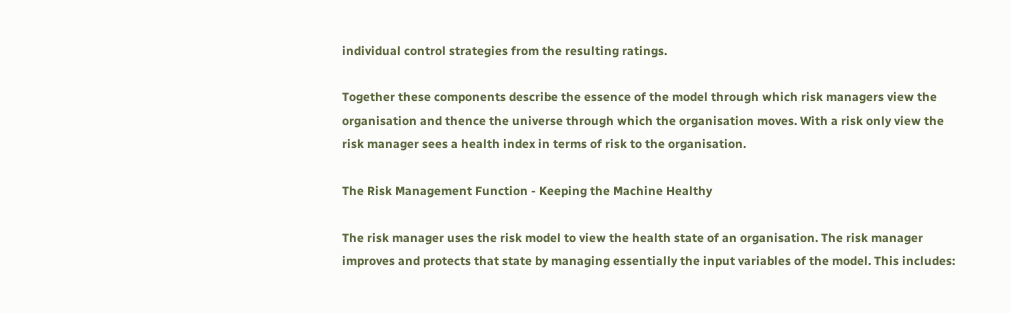individual control strategies from the resulting ratings.

Together these components describe the essence of the model through which risk managers view the organisation and thence the universe through which the organisation moves. With a risk only view the risk manager sees a health index in terms of risk to the organisation.

The Risk Management Function - Keeping the Machine Healthy

The risk manager uses the risk model to view the health state of an organisation. The risk manager improves and protects that state by managing essentially the input variables of the model. This includes: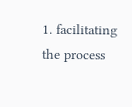1. facilitating the process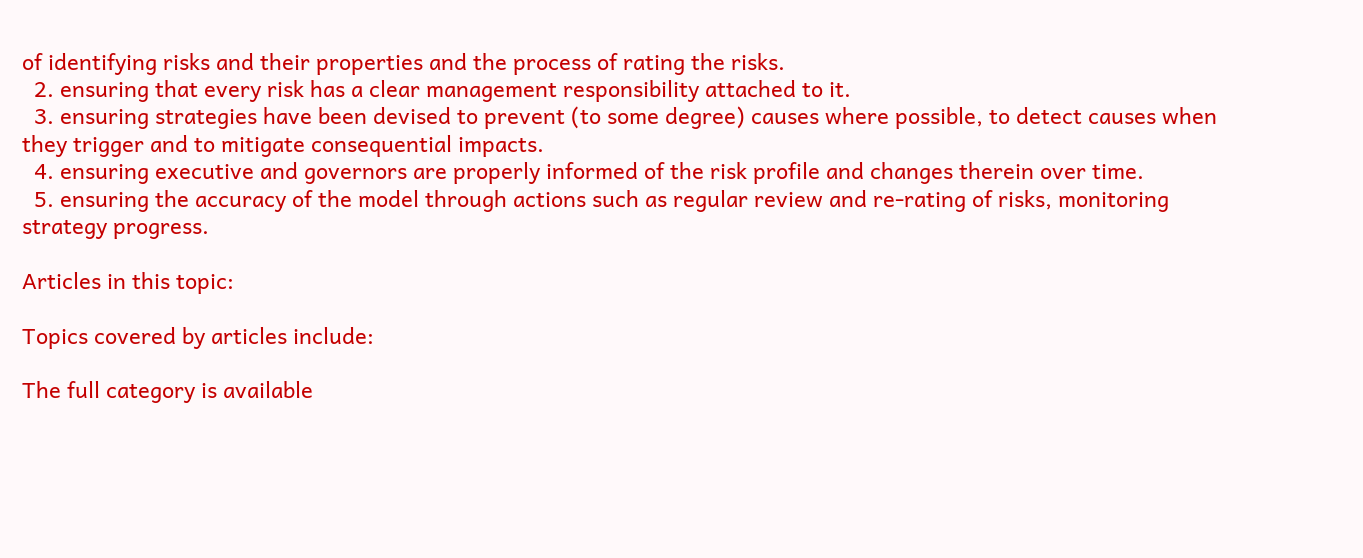of identifying risks and their properties and the process of rating the risks.
  2. ensuring that every risk has a clear management responsibility attached to it.
  3. ensuring strategies have been devised to prevent (to some degree) causes where possible, to detect causes when they trigger and to mitigate consequential impacts.
  4. ensuring executive and governors are properly informed of the risk profile and changes therein over time.
  5. ensuring the accuracy of the model through actions such as regular review and re-rating of risks, monitoring strategy progress.

Articles in this topic:

Topics covered by articles include:

The full category is available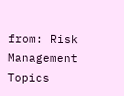from: Risk Management Topics